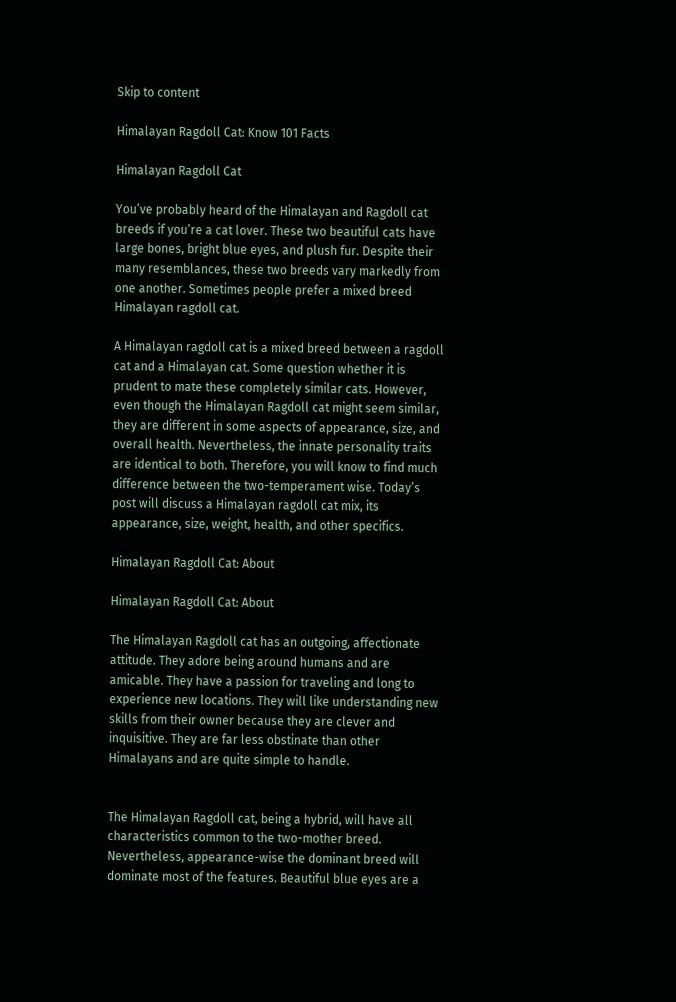Skip to content

Himalayan Ragdoll Cat: Know 101 Facts

Himalayan Ragdoll Cat

You’ve probably heard of the Himalayan and Ragdoll cat breeds if you’re a cat lover. These two beautiful cats have large bones, bright blue eyes, and plush fur. Despite their many resemblances, these two breeds vary markedly from one another. Sometimes people prefer a mixed breed Himalayan ragdoll cat.

A Himalayan ragdoll cat is a mixed breed between a ragdoll cat and a Himalayan cat. Some question whether it is prudent to mate these completely similar cats. However, even though the Himalayan Ragdoll cat might seem similar, they are different in some aspects of appearance, size, and overall health. Nevertheless, the innate personality traits are identical to both. Therefore, you will know to find much difference between the two-temperament wise. Today’s post will discuss a Himalayan ragdoll cat mix, its appearance, size, weight, health, and other specifics.

Himalayan Ragdoll Cat: About

Himalayan Ragdoll Cat: About

The Himalayan Ragdoll cat has an outgoing, affectionate attitude. They adore being around humans and are amicable. They have a passion for traveling and long to experience new locations. They will like understanding new skills from their owner because they are clever and inquisitive. They are far less obstinate than other Himalayans and are quite simple to handle.


The Himalayan Ragdoll cat, being a hybrid, will have all characteristics common to the two-mother breed. Nevertheless, appearance-wise the dominant breed will dominate most of the features. Beautiful blue eyes are a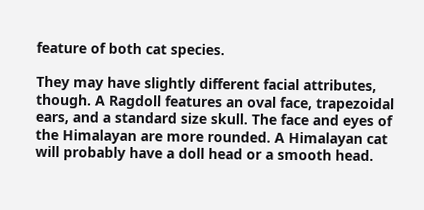feature of both cat species.

They may have slightly different facial attributes, though. A Ragdoll features an oval face, trapezoidal ears, and a standard size skull. The face and eyes of the Himalayan are more rounded. A Himalayan cat will probably have a doll head or a smooth head.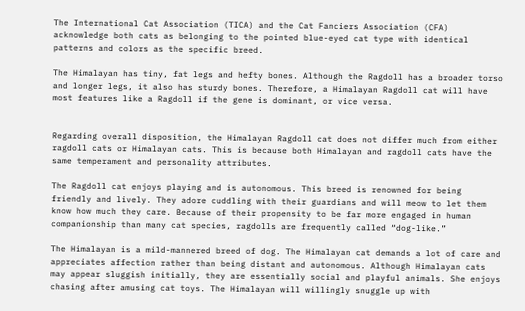The International Cat Association (TICA) and the Cat Fanciers Association (CFA) acknowledge both cats as belonging to the pointed blue-eyed cat type with identical patterns and colors as the specific breed.

The Himalayan has tiny, fat legs and hefty bones. Although the Ragdoll has a broader torso and longer legs, it also has sturdy bones. Therefore, a Himalayan Ragdoll cat will have most features like a Ragdoll if the gene is dominant, or vice versa.


Regarding overall disposition, the Himalayan Ragdoll cat does not differ much from either ragdoll cats or Himalayan cats. This is because both Himalayan and ragdoll cats have the same temperament and personality attributes.

The Ragdoll cat enjoys playing and is autonomous. This breed is renowned for being friendly and lively. They adore cuddling with their guardians and will meow to let them know how much they care. Because of their propensity to be far more engaged in human companionship than many cat species, ragdolls are frequently called “dog-like.”

The Himalayan is a mild-mannered breed of dog. The Himalayan cat demands a lot of care and appreciates affection rather than being distant and autonomous. Although Himalayan cats may appear sluggish initially, they are essentially social and playful animals. She enjoys chasing after amusing cat toys. The Himalayan will willingly snuggle up with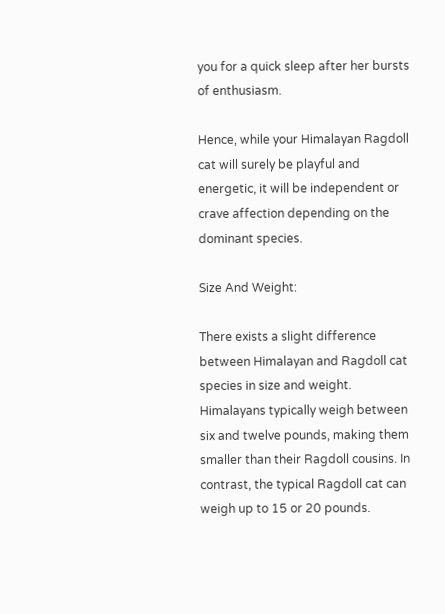you for a quick sleep after her bursts of enthusiasm.

Hence, while your Himalayan Ragdoll cat will surely be playful and energetic, it will be independent or crave affection depending on the dominant species.

Size And Weight:

There exists a slight difference between Himalayan and Ragdoll cat species in size and weight. Himalayans typically weigh between six and twelve pounds, making them smaller than their Ragdoll cousins. In contrast, the typical Ragdoll cat can weigh up to 15 or 20 pounds.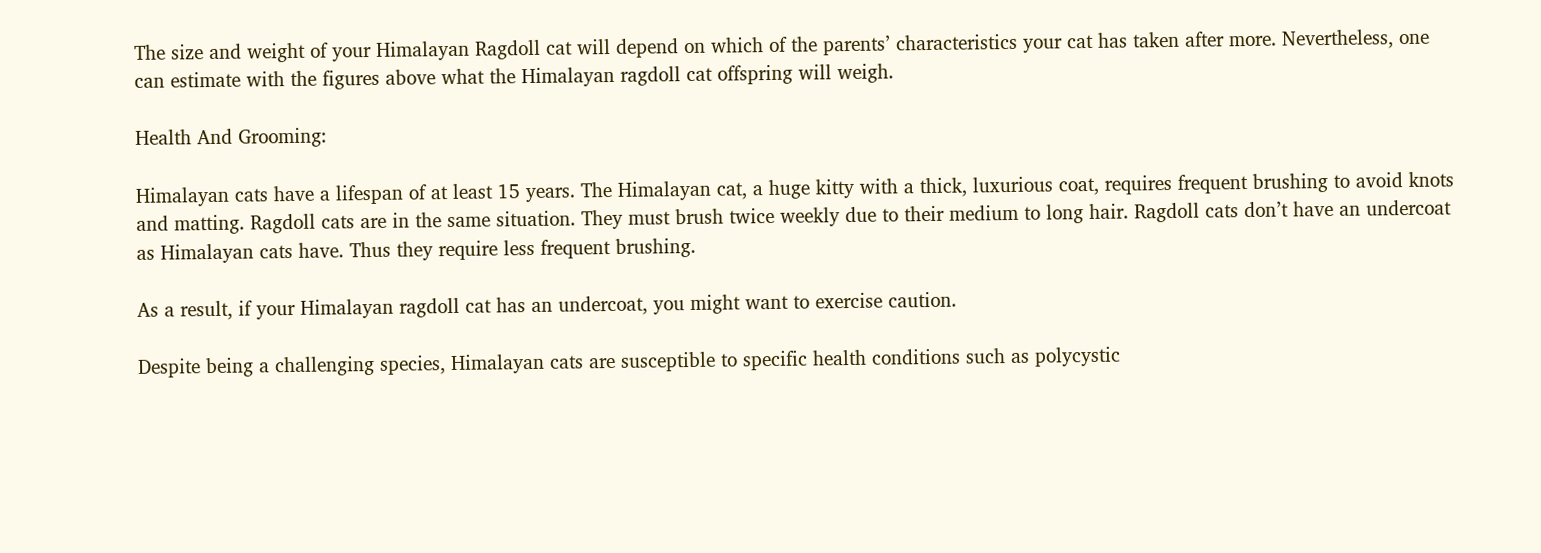The size and weight of your Himalayan Ragdoll cat will depend on which of the parents’ characteristics your cat has taken after more. Nevertheless, one can estimate with the figures above what the Himalayan ragdoll cat offspring will weigh.

Health And Grooming:

Himalayan cats have a lifespan of at least 15 years. The Himalayan cat, a huge kitty with a thick, luxurious coat, requires frequent brushing to avoid knots and matting. Ragdoll cats are in the same situation. They must brush twice weekly due to their medium to long hair. Ragdoll cats don’t have an undercoat as Himalayan cats have. Thus they require less frequent brushing.

As a result, if your Himalayan ragdoll cat has an undercoat, you might want to exercise caution.

Despite being a challenging species, Himalayan cats are susceptible to specific health conditions such as polycystic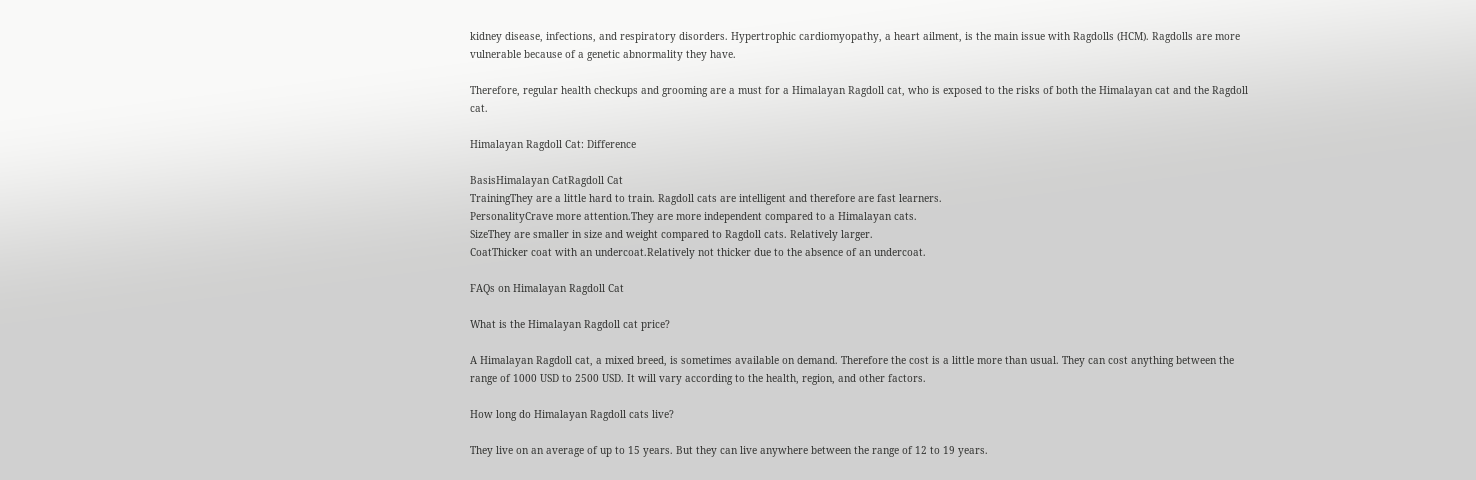kidney disease, infections, and respiratory disorders. Hypertrophic cardiomyopathy, a heart ailment, is the main issue with Ragdolls (HCM). Ragdolls are more vulnerable because of a genetic abnormality they have.

Therefore, regular health checkups and grooming are a must for a Himalayan Ragdoll cat, who is exposed to the risks of both the Himalayan cat and the Ragdoll cat.

Himalayan Ragdoll Cat: Difference

BasisHimalayan CatRagdoll Cat
TrainingThey are a little hard to train. Ragdoll cats are intelligent and therefore are fast learners.
PersonalityCrave more attention.They are more independent compared to a Himalayan cats.
SizeThey are smaller in size and weight compared to Ragdoll cats. Relatively larger.
CoatThicker coat with an undercoat.Relatively not thicker due to the absence of an undercoat.

FAQs on Himalayan Ragdoll Cat

What is the Himalayan Ragdoll cat price?

A Himalayan Ragdoll cat, a mixed breed, is sometimes available on demand. Therefore the cost is a little more than usual. They can cost anything between the range of 1000 USD to 2500 USD. It will vary according to the health, region, and other factors.

How long do Himalayan Ragdoll cats live?

They live on an average of up to 15 years. But they can live anywhere between the range of 12 to 19 years.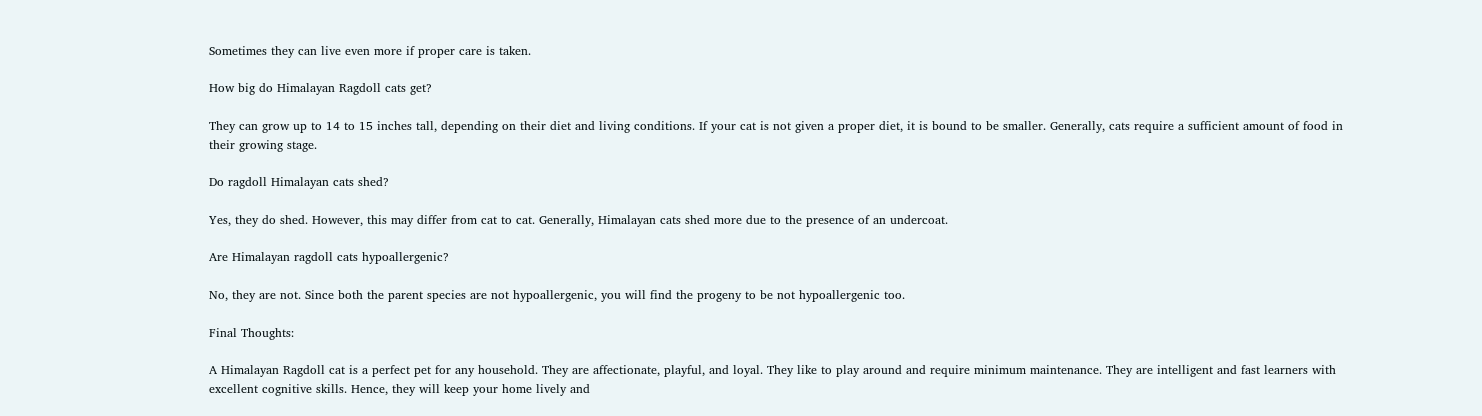Sometimes they can live even more if proper care is taken.

How big do Himalayan Ragdoll cats get?

They can grow up to 14 to 15 inches tall, depending on their diet and living conditions. If your cat is not given a proper diet, it is bound to be smaller. Generally, cats require a sufficient amount of food in their growing stage.

Do ragdoll Himalayan cats shed?

Yes, they do shed. However, this may differ from cat to cat. Generally, Himalayan cats shed more due to the presence of an undercoat.

Are Himalayan ragdoll cats hypoallergenic?

No, they are not. Since both the parent species are not hypoallergenic, you will find the progeny to be not hypoallergenic too.

Final Thoughts:

A Himalayan Ragdoll cat is a perfect pet for any household. They are affectionate, playful, and loyal. They like to play around and require minimum maintenance. They are intelligent and fast learners with excellent cognitive skills. Hence, they will keep your home lively and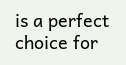is a perfect choice for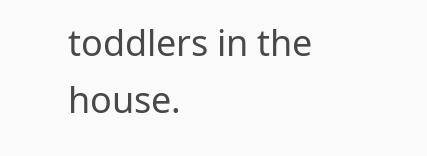toddlers in the house.